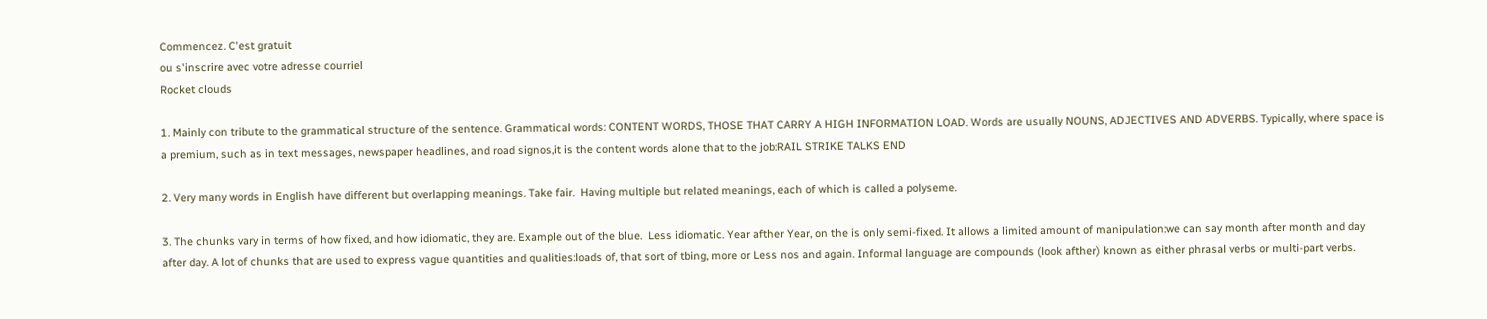Commencez. C'est gratuit
ou s'inscrire avec votre adresse courriel
Rocket clouds

1. Mainly con tribute to the grammatical structure of the sentence. Grammatical words: CONTENT WORDS, THOSE THAT CARRY A HIGH INFORMATION LOAD. Words are usually NOUNS, ADJECTIVES AND ADVERBS. Typically, where space is a premium, such as in text messages, newspaper headlines, and road signos,it is the content words alone that to the job:RAIL STRIKE TALKS END

2. Very many words in English have different but overlapping meanings. Take fair.  Having multiple but related meanings, each of which is called a polyseme.

3. The chunks vary in terms of how fixed, and how idiomatic, they are. Example out of the blue.  Less idiomatic. Year afther Year, on the is only semi-fixed. It allows a limited amount of manipulation:we can say month after month and day after day. A lot of chunks that are used to express vague quantities and qualities:loads of, that sort of tbing, more or Less nos and again. Informal language are compounds (look afther) known as either phrasal verbs or multi-part verbs.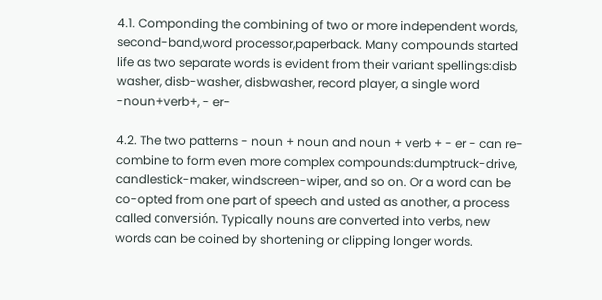4.1. Componding the combining of two or more independent words, second-band,word processor,paperback. Many compounds started life as two separate words is evident from their variant spellings:disb washer, disb-washer, disbwasher, record player, a single word -noun+verb+, - er-

4.2. The two patterns - noun + noun and noun + verb + - er - can re-combine to form even more complex compounds:dumptruck-drive, candlestick-maker, windscreen-wiper, and so on. Or a word can be co-opted from one part of speech and usted as another, a process called conversión. Typically nouns are converted into verbs, new words can be coined by shortening or clipping longer words.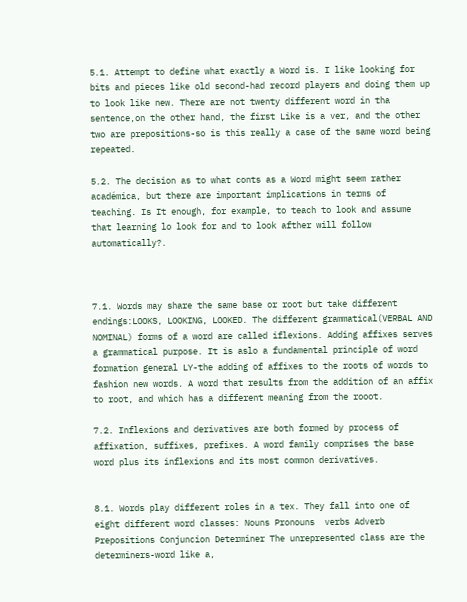5.1. Attempt to define what exactly a Word is. I like looking for bits and pieces like old second-had record players and doing them up to look like new. There are not twenty different word in tha sentence,on the other hand, the first Like is a ver, and the other two are prepositions-so is this really a case of the same word being repeated.

5.2. The decision as to what conts as a Word might seem rather académica, but there are important implications in terms of teaching. Is It enough, for example, to teach to look and assume that learning lo look for and to look afther will follow automatically?.



7.1. Words may share the same base or root but take different endings:LOOKS, LOOKING, LOOKED. The different grammatical(VERBAL AND NOMINAL) forms of a word are called iflexions. Adding affixes serves a grammatical purpose. It is aslo a fundamental principle of word formation general LY-the adding of affixes to the roots of words to fashion new words. A word that results from the addition of an affix to root, and which has a different meaning from the rooot.

7.2. Inflexions and derivatives are both formed by process of affixation, suffixes, prefixes. A word family comprises the base word plus its inflexions and its most common derivatives.


8.1. Words play different roles in a tex. They fall into one of eight different word classes: Nouns Pronouns  verbs Adverb Prepositions Conjuncion Determiner The unrepresented class are the determiners-word like a,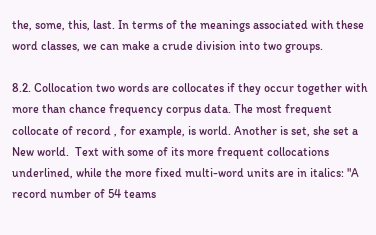the, some, this, last. In terms of the meanings associated with these word classes, we can make a crude division into two groups.

8.2. Collocation two words are collocates if they occur together with more than chance frequency corpus data. The most frequent collocate of record , for example, is world. Another is set, she set a New world.  Text with some of its more frequent collocations underlined, while the more fixed multi-word units are in italics: "A record number of 54 teams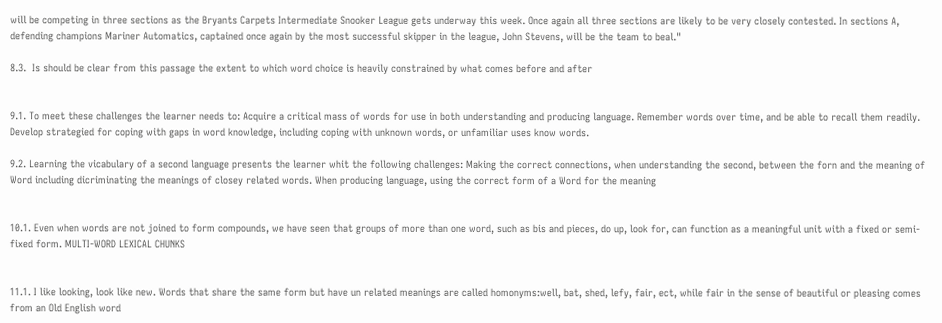will be competing in three sections as the Bryants Carpets Intermediate Snooker League gets underway this week. Once again all three sections are likely to be very closely contested. In sections A, defending champions Mariner Automatics, captained once again by the most successful skipper in the league, John Stevens, will be the team to beal."

8.3.  Is should be clear from this passage the extent to which word choice is heavily constrained by what comes before and after


9.1. To meet these challenges the learner needs to: Acquire a critical mass of words for use in both understanding and producing language. Remember words over time, and be able to recall them readily. Develop strategied for coping with gaps in word knowledge, including coping with unknown words, or unfamiliar uses know words.

9.2. Learning the vicabulary of a second language presents the learner whit the following challenges: Making the correct connections, when understanding the second, between the forn and the meaning of Word including dicriminating the meanings of closey related words. When producing language, using the correct form of a Word for the meaning


10.1. Even when words are not joined to form compounds, we have seen that groups of more than one word, such as bis and pieces, do up, look for, can function as a meaningful unit with a fixed or semi-fixed form. MULTI-WORD LEXICAL CHUNKS


11.1. I like looking, look like new. Words that share the same form but have un related meanings are called homonyms:well, bat, shed, lefy, fair, ect, while fair in the sense of beautiful or pleasing comes from an Old English word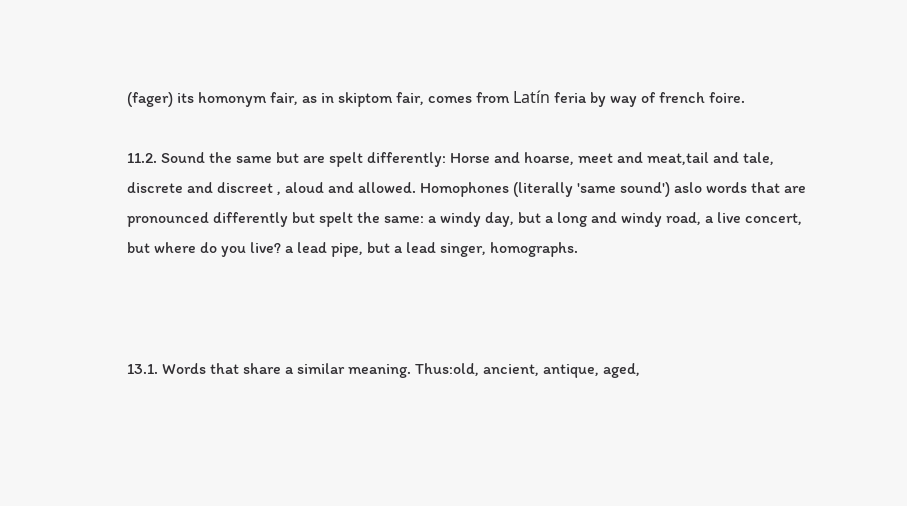(fager) its homonym fair, as in skiptom fair, comes from Latín feria by way of french foire.

11.2. Sound the same but are spelt differently: Horse and hoarse, meet and meat,tail and tale, discrete and discreet , aloud and allowed. Homophones (literally 'same sound') aslo words that are pronounced differently but spelt the same: a windy day, but a long and windy road, a live concert, but where do you live? a lead pipe, but a lead singer, homographs.



13.1. Words that share a similar meaning. Thus:old, ancient, antique, aged,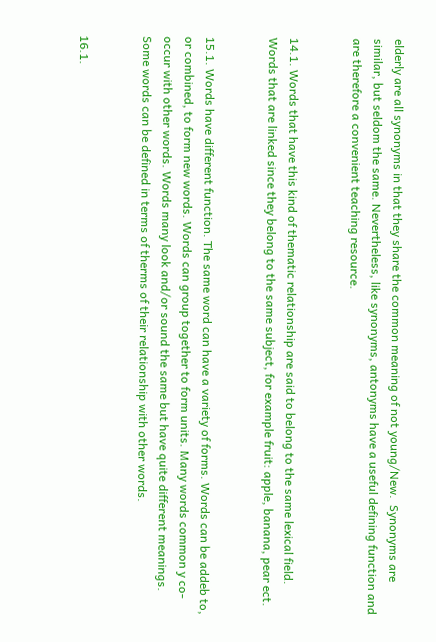elderly are all synonyms in that they share the common meaning of not young/New.  Synonyms are similar, but seldom the same. Nevertheless, like synonyms, antonyms have a useful defining function and are therefore a convenient teaching resource.


14.1. Words that have this kind of thematic relationship are said to belong to the same lexical field. Words that are linked since they belong to the same subject, for example fruit: apple, banana, pear ect.


15.1. Words have different function. The same word can have a variety of forms. Words can be addeb to, or combined, to form new words. Words can group together to form units. Many words common y co-occur with other words. Words many look and/or sound the same but have quite different meanings. Some words can be defined in terms of therms of their relationship with other words.


16.1.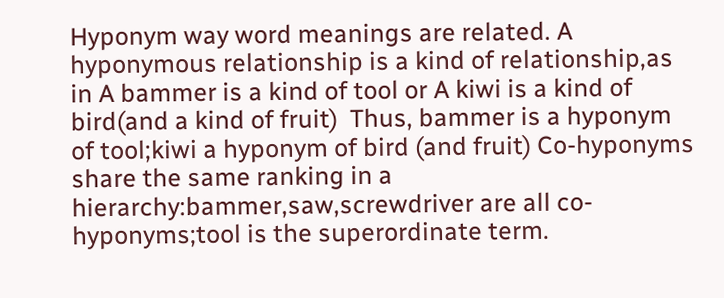Hyponym way word meanings are related. A hyponymous relationship is a kind of relationship,as in A bammer is a kind of tool or A kiwi is a kind of bird(and a kind of fruit)  Thus, bammer is a hyponym of tool;kiwi a hyponym of bird (and fruit) Co-hyponyms share the same ranking in a hierarchy:bammer,saw,screwdriver are all co-hyponyms;tool is the superordinate term.